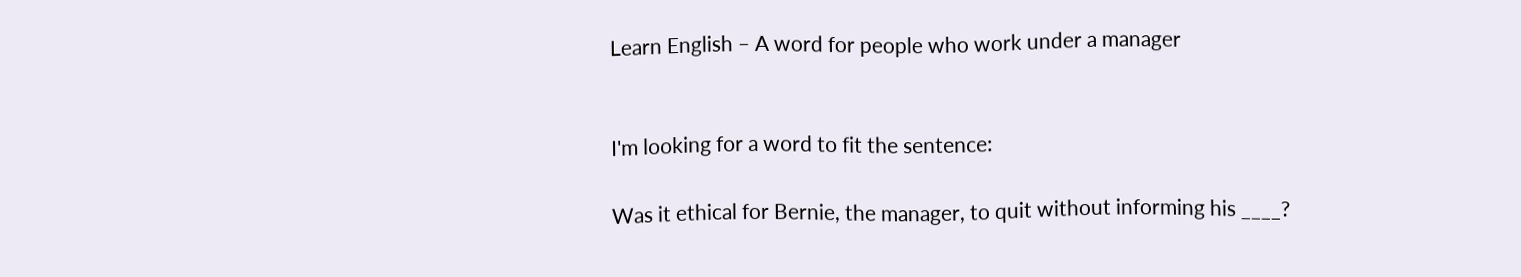Learn English – A word for people who work under a manager


I'm looking for a word to fit the sentence:

Was it ethical for Bernie, the manager, to quit without informing his ____?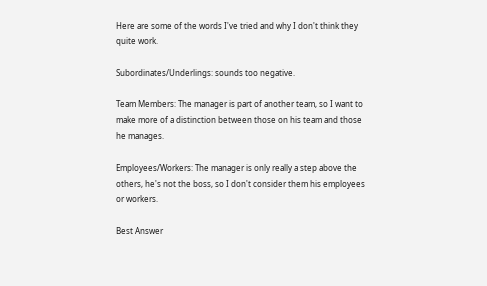Here are some of the words I've tried and why I don't think they quite work.

Subordinates/Underlings: sounds too negative.

Team Members: The manager is part of another team, so I want to make more of a distinction between those on his team and those he manages.

Employees/Workers: The manager is only really a step above the others, he's not the boss, so I don't consider them his employees or workers.

Best Answer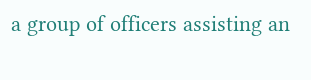a group of officers assisting an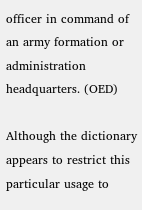officer in command of an army formation or administration headquarters. (OED)

Although the dictionary appears to restrict this particular usage to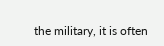the military, it is often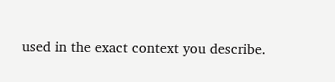used in the exact context you describe.